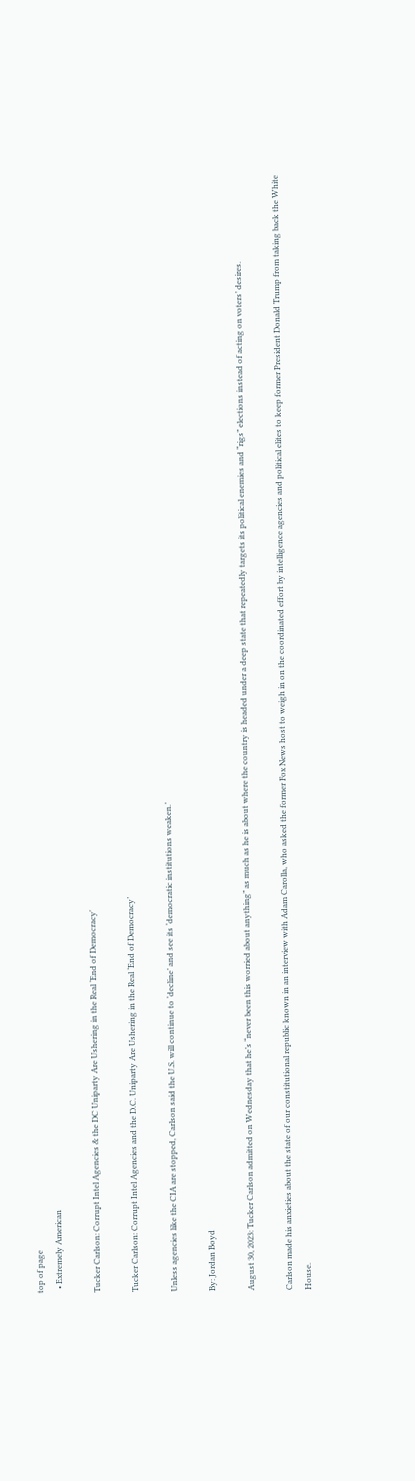top of page
  • Extremely American

Tucker Carlson: Corrupt Intel Agencies & the DC Uniparty Are Ushering in the Real ‘End of Democracy'

Tucker Carlson: Corrupt Intel Agencies and the D.C. Uniparty Are Ushering in the Real ‘End of Democracy’

Unless agencies like the CIA are stopped, Carlson said the U.S. will continue to ‘decline’ and see its ‘democratic institutions weaken.’

By: Jordan Boyd

August 30, 2023: Tucker Carlson admitted on Wednesday that he’s “never been this worried about anything” as much as he is about where the country is headed under a deep state that repeatedly targets its political enemies and “rigs” elections instead of acting on voters’ desires.

Carlson made his anxieties about the state of our constitutional republic known in an interview with Adam Carolla, who asked the former Fox News host to weigh in on the coordinated effort by intelligence agencies and political elites to keep former President Donald Trump from taking back the White House.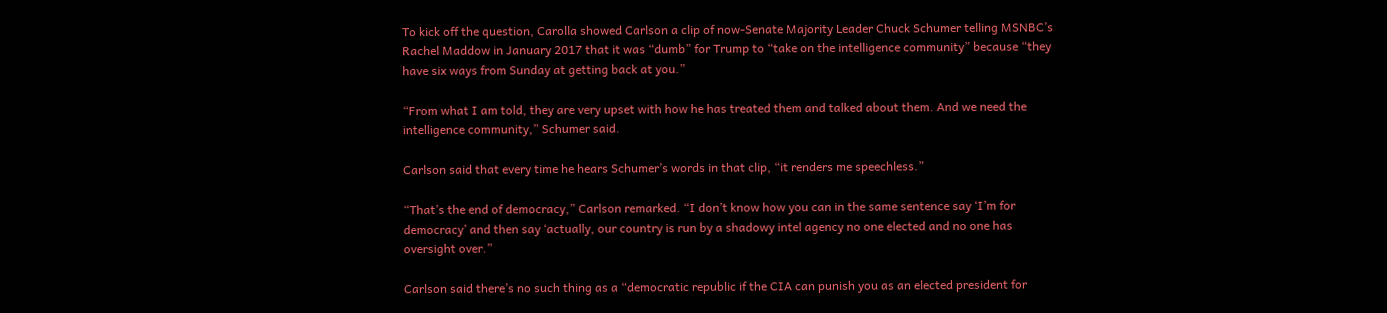To kick off the question, Carolla showed Carlson a clip of now-Senate Majority Leader Chuck Schumer telling MSNBC’s Rachel Maddow in January 2017 that it was “dumb” for Trump to “take on the intelligence community” because “they have six ways from Sunday at getting back at you.”

“From what I am told, they are very upset with how he has treated them and talked about them. And we need the intelligence community,” Schumer said.

Carlson said that every time he hears Schumer’s words in that clip, “it renders me speechless.”

“That’s the end of democracy,” Carlson remarked. “I don’t know how you can in the same sentence say ‘I’m for democracy’ and then say ‘actually, our country is run by a shadowy intel agency no one elected and no one has oversight over.”

Carlson said there’s no such thing as a “democratic republic if the CIA can punish you as an elected president for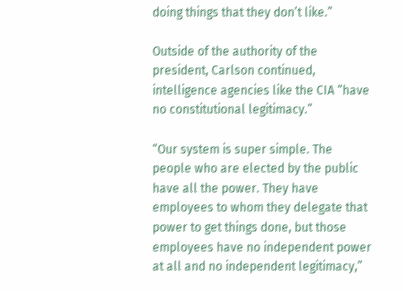doing things that they don’t like.”

Outside of the authority of the president, Carlson continued, intelligence agencies like the CIA “have no constitutional legitimacy.”

“Our system is super simple. The people who are elected by the public have all the power. They have employees to whom they delegate that power to get things done, but those employees have no independent power at all and no independent legitimacy,”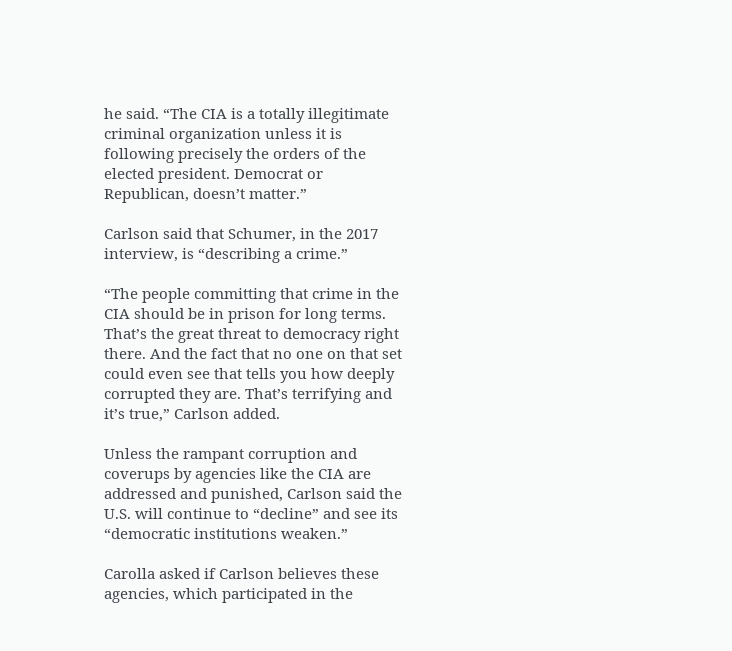he said. “The CIA is a totally illegitimate criminal organization unless it is following precisely the orders of the elected president. Democrat or Republican, doesn’t matter.”

Carlson said that Schumer, in the 2017 interview, is “describing a crime.”

“The people committing that crime in the CIA should be in prison for long terms. That’s the great threat to democracy right there. And the fact that no one on that set could even see that tells you how deeply corrupted they are. That’s terrifying and it’s true,” Carlson added.

Unless the rampant corruption and coverups by agencies like the CIA are addressed and punished, Carlson said the U.S. will continue to “decline” and see its “democratic institutions weaken.”

Carolla asked if Carlson believes these agencies, which participated in the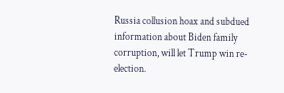Russia collusion hoax and subdued information about Biden family corruption, will let Trump win re-election.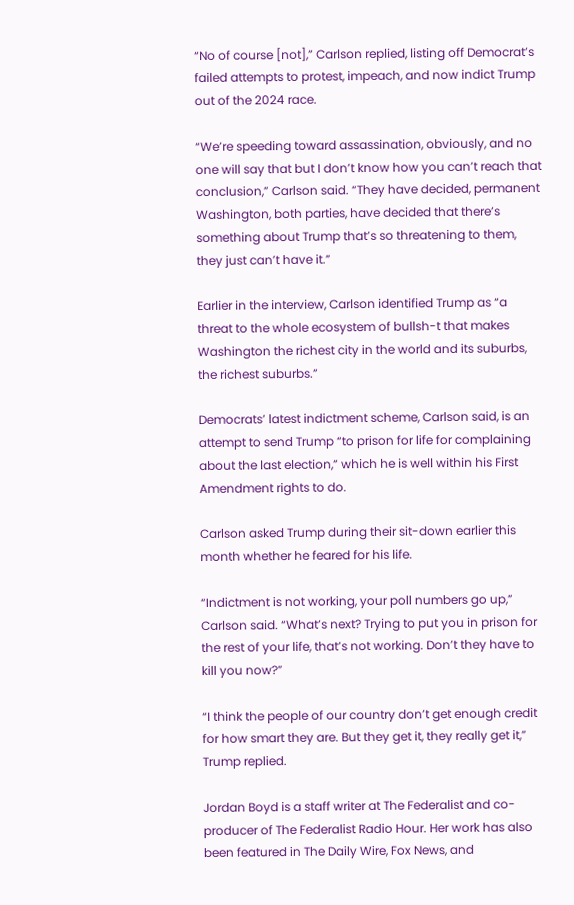“No of course [not],” Carlson replied, listing off Democrat’s failed attempts to protest, impeach, and now indict Trump out of the 2024 race.

“We’re speeding toward assassination, obviously, and no one will say that but I don’t know how you can’t reach that conclusion,” Carlson said. “They have decided, permanent Washington, both parties, have decided that there’s something about Trump that’s so threatening to them, they just can’t have it.”

Earlier in the interview, Carlson identified Trump as “a threat to the whole ecosystem of bullsh-t that makes Washington the richest city in the world and its suburbs, the richest suburbs.”

Democrats’ latest indictment scheme, Carlson said, is an attempt to send Trump “to prison for life for complaining about the last election,” which he is well within his First Amendment rights to do.

Carlson asked Trump during their sit-down earlier this month whether he feared for his life.

“Indictment is not working, your poll numbers go up,” Carlson said. “What’s next? Trying to put you in prison for the rest of your life, that’s not working. Don’t they have to kill you now?”

“I think the people of our country don’t get enough credit for how smart they are. But they get it, they really get it,” Trump replied.

Jordan Boyd is a staff writer at The Federalist and co-producer of The Federalist Radio Hour. Her work has also been featured in The Daily Wire, Fox News, and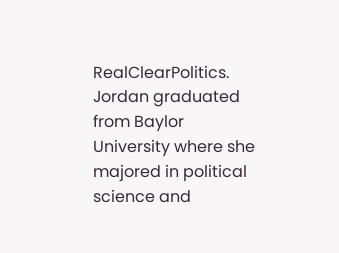RealClearPolitics. Jordan graduated from Baylor University where she majored in political science and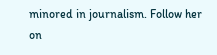minored in journalism. Follow her on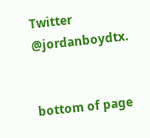Twitter @jordanboydtx.


bottom of page